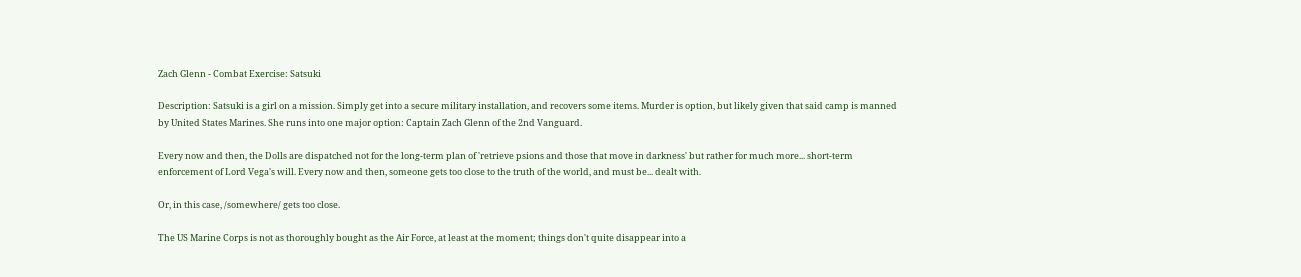Zach Glenn - Combat Exercise: Satsuki

Description: Satsuki is a girl on a mission. Simply get into a secure military installation, and recovers some items. Murder is option, but likely given that said camp is manned by United States Marines. She runs into one major option: Captain Zach Glenn of the 2nd Vanguard.

Every now and then, the Dolls are dispatched not for the long-term plan of 'retrieve psions and those that move in darkness' but rather for much more... short-term enforcement of Lord Vega's will. Every now and then, someone gets too close to the truth of the world, and must be... dealt with.

Or, in this case, /somewhere/ gets too close.

The US Marine Corps is not as thoroughly bought as the Air Force, at least at the moment; things don't quite disappear into a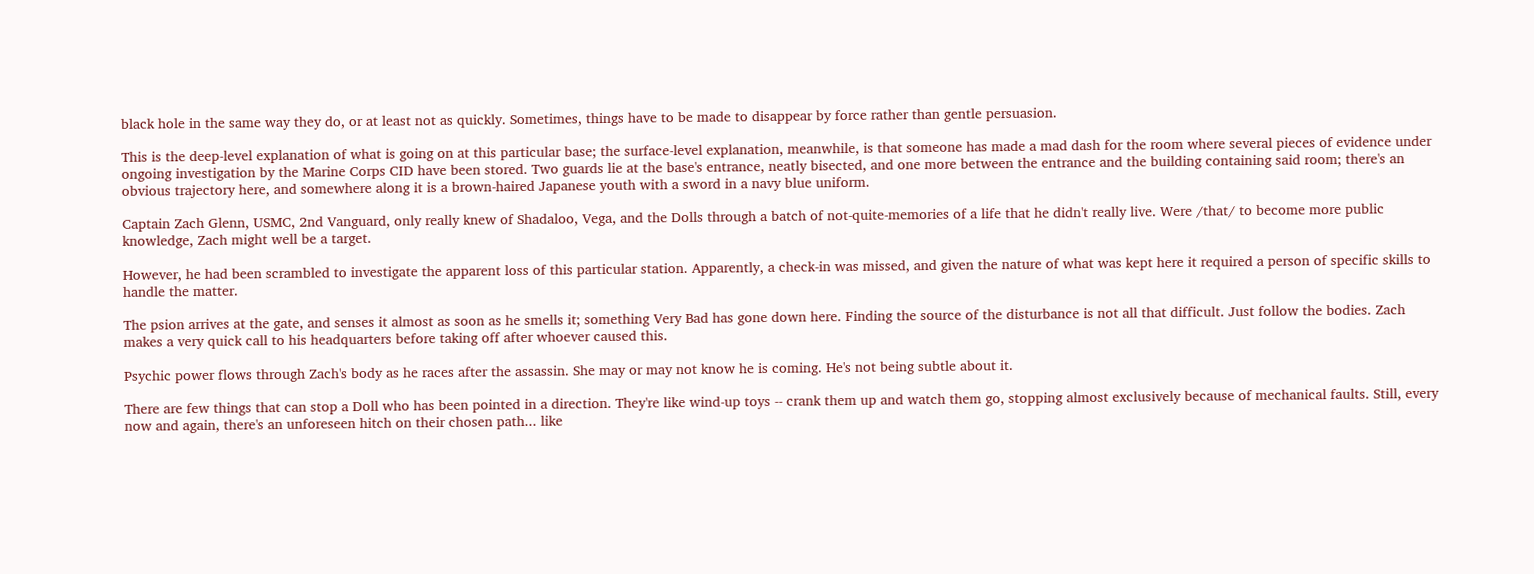black hole in the same way they do, or at least not as quickly. Sometimes, things have to be made to disappear by force rather than gentle persuasion.

This is the deep-level explanation of what is going on at this particular base; the surface-level explanation, meanwhile, is that someone has made a mad dash for the room where several pieces of evidence under ongoing investigation by the Marine Corps CID have been stored. Two guards lie at the base's entrance, neatly bisected, and one more between the entrance and the building containing said room; there's an obvious trajectory here, and somewhere along it is a brown-haired Japanese youth with a sword in a navy blue uniform.

Captain Zach Glenn, USMC, 2nd Vanguard, only really knew of Shadaloo, Vega, and the Dolls through a batch of not-quite-memories of a life that he didn't really live. Were /that/ to become more public knowledge, Zach might well be a target.

However, he had been scrambled to investigate the apparent loss of this particular station. Apparently, a check-in was missed, and given the nature of what was kept here it required a person of specific skills to handle the matter.

The psion arrives at the gate, and senses it almost as soon as he smells it; something Very Bad has gone down here. Finding the source of the disturbance is not all that difficult. Just follow the bodies. Zach makes a very quick call to his headquarters before taking off after whoever caused this.

Psychic power flows through Zach's body as he races after the assassin. She may or may not know he is coming. He's not being subtle about it.

There are few things that can stop a Doll who has been pointed in a direction. They're like wind-up toys -- crank them up and watch them go, stopping almost exclusively because of mechanical faults. Still, every now and again, there's an unforeseen hitch on their chosen path... like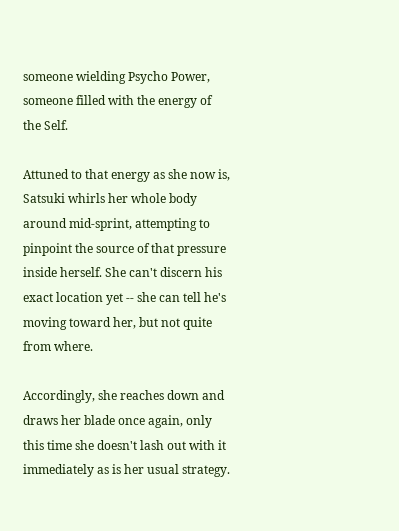someone wielding Psycho Power, someone filled with the energy of the Self.

Attuned to that energy as she now is, Satsuki whirls her whole body around mid-sprint, attempting to pinpoint the source of that pressure inside herself. She can't discern his exact location yet -- she can tell he's moving toward her, but not quite from where.

Accordingly, she reaches down and draws her blade once again, only this time she doesn't lash out with it immediately as is her usual strategy.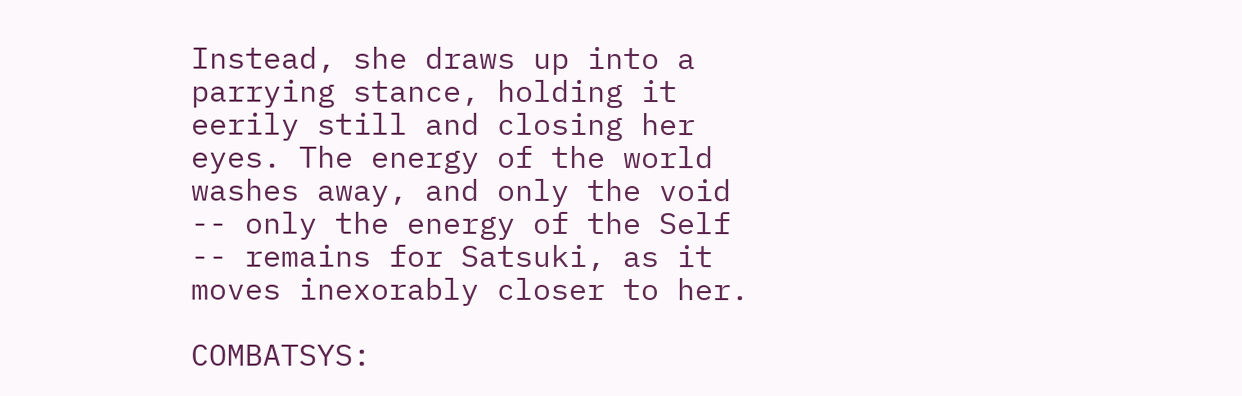Instead, she draws up into a parrying stance, holding it eerily still and closing her eyes. The energy of the world washes away, and only the void -- only the energy of the Self -- remains for Satsuki, as it moves inexorably closer to her.

COMBATSYS: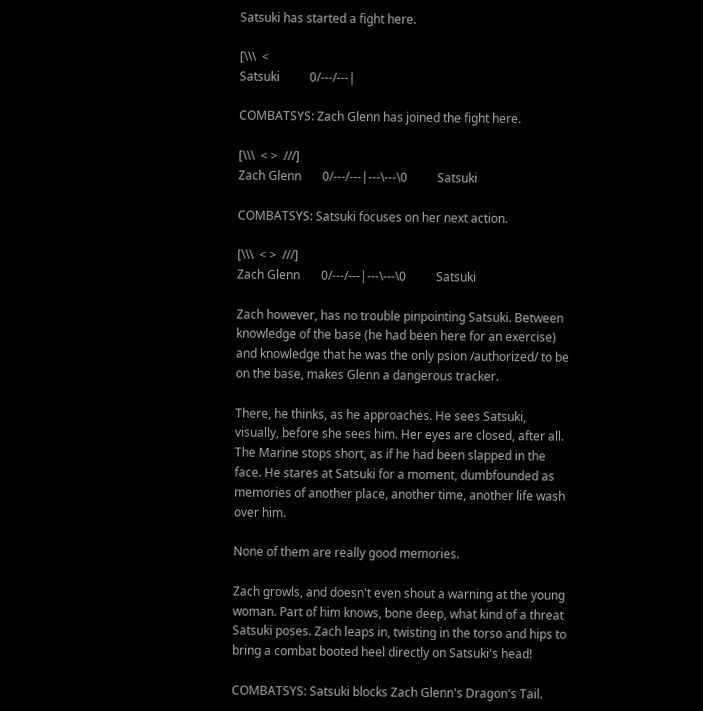Satsuki has started a fight here.

[\\\  <
Satsuki          0/---/---|

COMBATSYS: Zach Glenn has joined the fight here.

[\\\  < >  ///]
Zach Glenn       0/---/---|---\---\0          Satsuki

COMBATSYS: Satsuki focuses on her next action.

[\\\  < >  ///]
Zach Glenn       0/---/---|---\---\0          Satsuki

Zach however, has no trouble pinpointing Satsuki. Between knowledge of the base (he had been here for an exercise) and knowledge that he was the only psion /authorized/ to be on the base, makes Glenn a dangerous tracker.

There, he thinks, as he approaches. He sees Satsuki, visually, before she sees him. Her eyes are closed, after all. The Marine stops short, as if he had been slapped in the face. He stares at Satsuki for a moment, dumbfounded as memories of another place, another time, another life wash over him.

None of them are really good memories.

Zach growls, and doesn't even shout a warning at the young woman. Part of him knows, bone deep, what kind of a threat Satsuki poses. Zach leaps in, twisting in the torso and hips to bring a combat booted heel directly on Satsuki's head!

COMBATSYS: Satsuki blocks Zach Glenn's Dragon's Tail.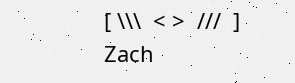[ \\\  < >  ///  ]
Zach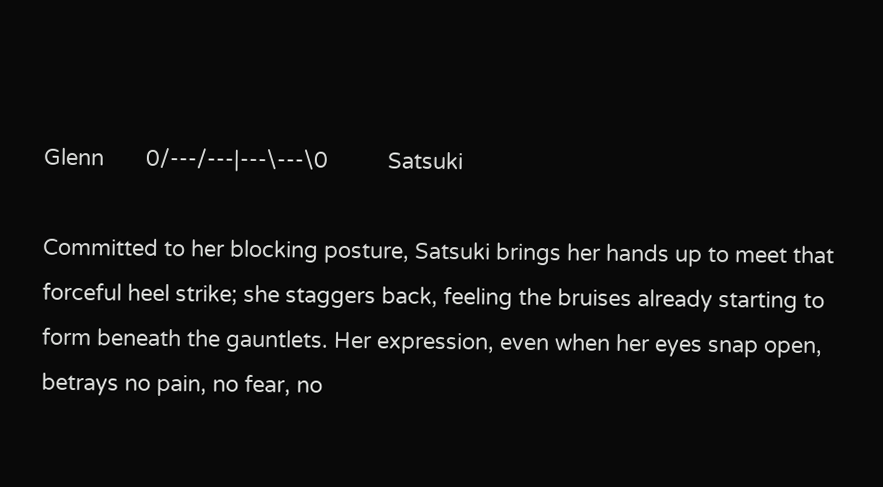Glenn       0/---/---|---\---\0          Satsuki

Committed to her blocking posture, Satsuki brings her hands up to meet that forceful heel strike; she staggers back, feeling the bruises already starting to form beneath the gauntlets. Her expression, even when her eyes snap open, betrays no pain, no fear, no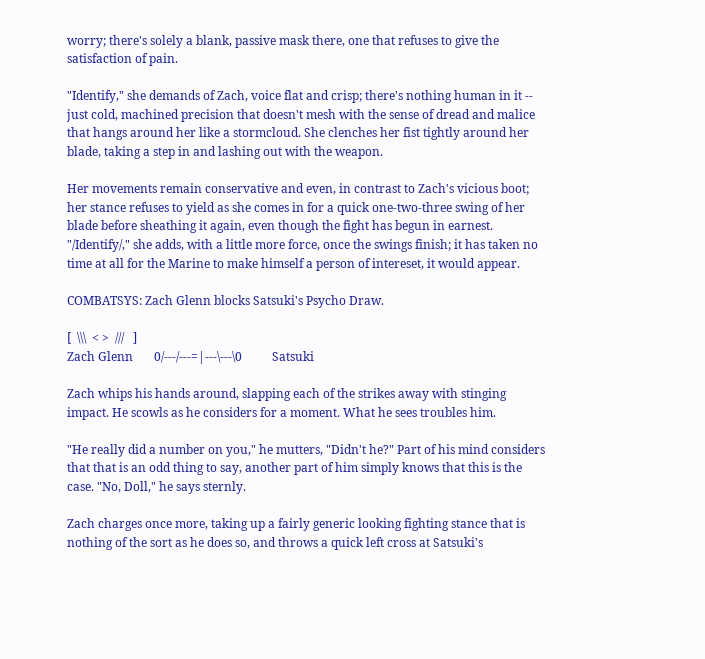worry; there's solely a blank, passive mask there, one that refuses to give the satisfaction of pain.

"Identify," she demands of Zach, voice flat and crisp; there's nothing human in it -- just cold, machined precision that doesn't mesh with the sense of dread and malice that hangs around her like a stormcloud. She clenches her fist tightly around her blade, taking a step in and lashing out with the weapon.

Her movements remain conservative and even, in contrast to Zach's vicious boot; her stance refuses to yield as she comes in for a quick one-two-three swing of her blade before sheathing it again, even though the fight has begun in earnest. "/Identify/," she adds, with a little more force, once the swings finish; it has taken no time at all for the Marine to make himself a person of intereset, it would appear.

COMBATSYS: Zach Glenn blocks Satsuki's Psycho Draw.

[  \\\  < >  ///   ]
Zach Glenn       0/---/---=|---\---\0          Satsuki

Zach whips his hands around, slapping each of the strikes away with stinging impact. He scowls as he considers for a moment. What he sees troubles him.

"He really did a number on you," he mutters, "Didn't he?" Part of his mind considers that that is an odd thing to say, another part of him simply knows that this is the case. "No, Doll," he says sternly.

Zach charges once more, taking up a fairly generic looking fighting stance that is nothing of the sort as he does so, and throws a quick left cross at Satsuki's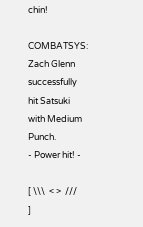chin!

COMBATSYS: Zach Glenn successfully hit Satsuki with Medium Punch.
- Power hit! -

[ \\\  < >  ///         ]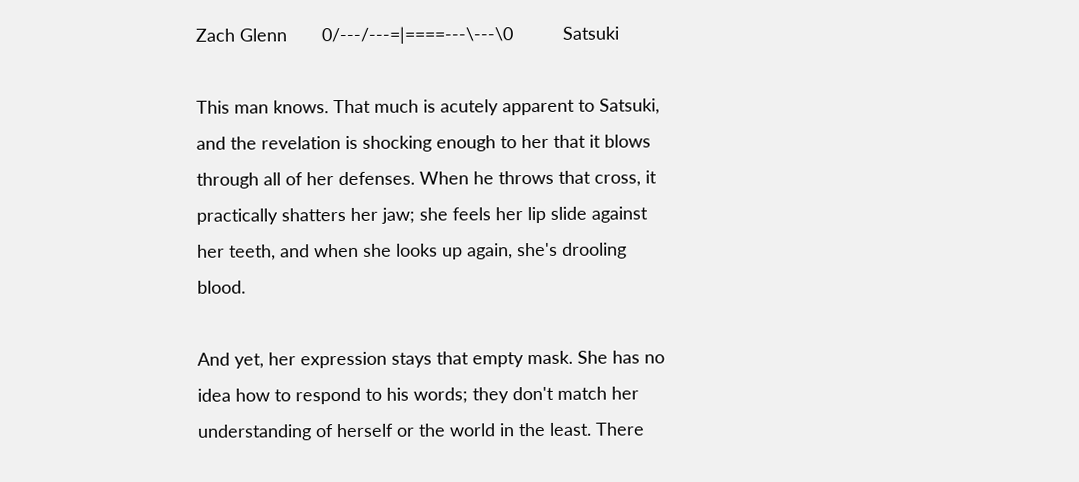Zach Glenn       0/---/---=|====---\---\0          Satsuki

This man knows. That much is acutely apparent to Satsuki, and the revelation is shocking enough to her that it blows through all of her defenses. When he throws that cross, it practically shatters her jaw; she feels her lip slide against her teeth, and when she looks up again, she's drooling blood.

And yet, her expression stays that empty mask. She has no idea how to respond to his words; they don't match her understanding of herself or the world in the least. There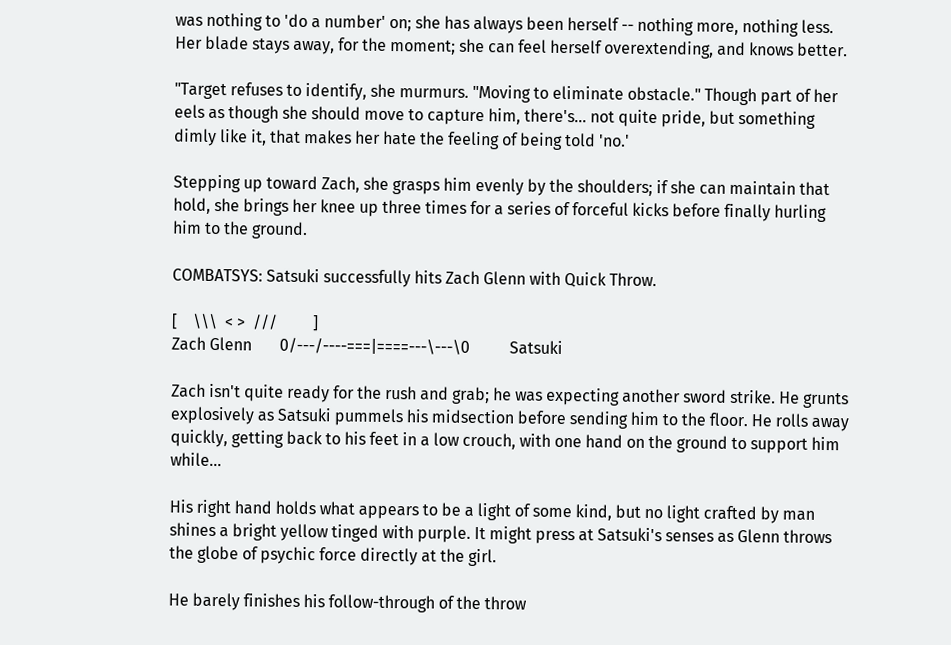was nothing to 'do a number' on; she has always been herself -- nothing more, nothing less. Her blade stays away, for the moment; she can feel herself overextending, and knows better.

"Target refuses to identify, she murmurs. "Moving to eliminate obstacle." Though part of her eels as though she should move to capture him, there's... not quite pride, but something dimly like it, that makes her hate the feeling of being told 'no.'

Stepping up toward Zach, she grasps him evenly by the shoulders; if she can maintain that hold, she brings her knee up three times for a series of forceful kicks before finally hurling him to the ground.

COMBATSYS: Satsuki successfully hits Zach Glenn with Quick Throw.

[    \\\  < >  ///         ]
Zach Glenn       0/---/----===|====---\---\0          Satsuki

Zach isn't quite ready for the rush and grab; he was expecting another sword strike. He grunts explosively as Satsuki pummels his midsection before sending him to the floor. He rolls away quickly, getting back to his feet in a low crouch, with one hand on the ground to support him while...

His right hand holds what appears to be a light of some kind, but no light crafted by man shines a bright yellow tinged with purple. It might press at Satsuki's senses as Glenn throws the globe of psychic force directly at the girl.

He barely finishes his follow-through of the throw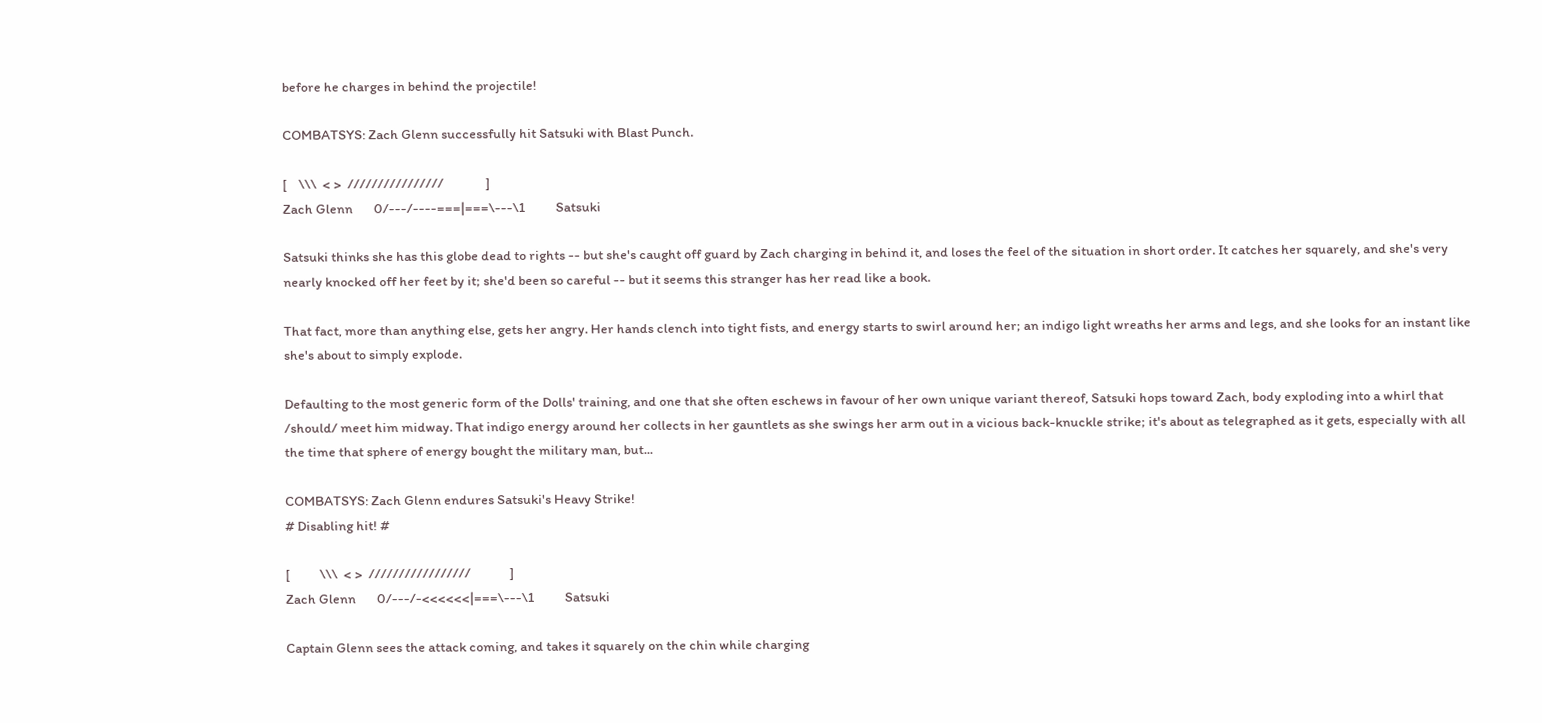before he charges in behind the projectile!

COMBATSYS: Zach Glenn successfully hit Satsuki with Blast Punch.

[    \\\  < >  ////////////////              ]
Zach Glenn       0/---/----===|===\---\1          Satsuki

Satsuki thinks she has this globe dead to rights -- but she's caught off guard by Zach charging in behind it, and loses the feel of the situation in short order. It catches her squarely, and she's very nearly knocked off her feet by it; she'd been so careful -- but it seems this stranger has her read like a book.

That fact, more than anything else, gets her angry. Her hands clench into tight fists, and energy starts to swirl around her; an indigo light wreaths her arms and legs, and she looks for an instant like she's about to simply explode.

Defaulting to the most generic form of the Dolls' training, and one that she often eschews in favour of her own unique variant thereof, Satsuki hops toward Zach, body exploding into a whirl that /should/ meet him midway. That indigo energy around her collects in her gauntlets as she swings her arm out in a vicious back-knuckle strike; it's about as telegraphed as it gets, especially with all the time that sphere of energy bought the military man, but...

COMBATSYS: Zach Glenn endures Satsuki's Heavy Strike!
# Disabling hit! #

[          \\\  < >  /////////////////             ]
Zach Glenn       0/---/-<<<<<<|===\---\1          Satsuki

Captain Glenn sees the attack coming, and takes it squarely on the chin while charging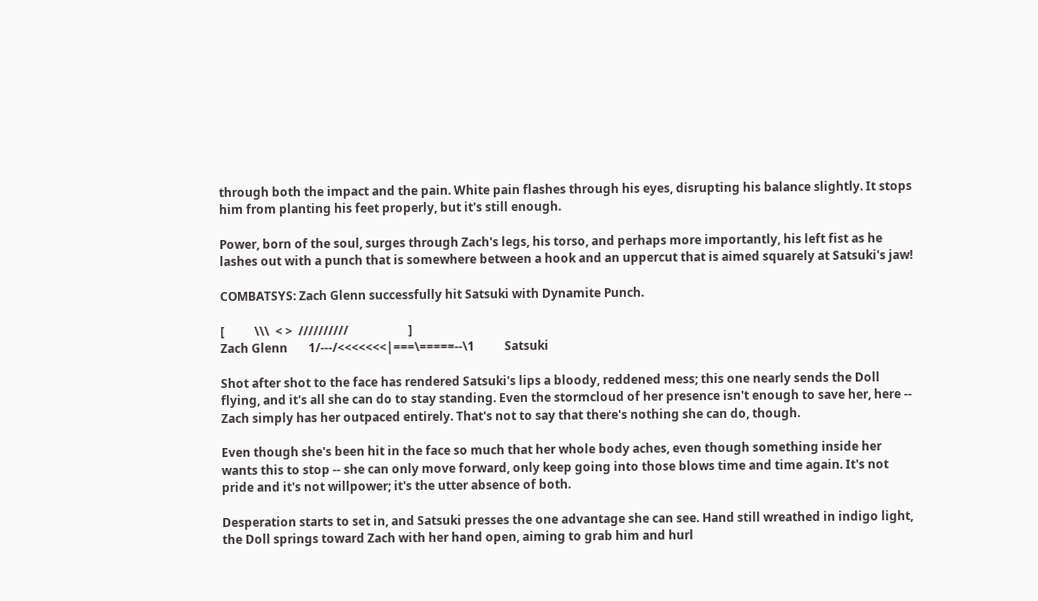through both the impact and the pain. White pain flashes through his eyes, disrupting his balance slightly. It stops him from planting his feet properly, but it's still enough.

Power, born of the soul, surges through Zach's legs, his torso, and perhaps more importantly, his left fist as he lashes out with a punch that is somewhere between a hook and an uppercut that is aimed squarely at Satsuki's jaw!

COMBATSYS: Zach Glenn successfully hit Satsuki with Dynamite Punch.

[          \\\  < >  //////////                    ]
Zach Glenn       1/---/<<<<<<<|===\=====--\1          Satsuki

Shot after shot to the face has rendered Satsuki's lips a bloody, reddened mess; this one nearly sends the Doll flying, and it's all she can do to stay standing. Even the stormcloud of her presence isn't enough to save her, here -- Zach simply has her outpaced entirely. That's not to say that there's nothing she can do, though.

Even though she's been hit in the face so much that her whole body aches, even though something inside her wants this to stop -- she can only move forward, only keep going into those blows time and time again. It's not pride and it's not willpower; it's the utter absence of both.

Desperation starts to set in, and Satsuki presses the one advantage she can see. Hand still wreathed in indigo light, the Doll springs toward Zach with her hand open, aiming to grab him and hurl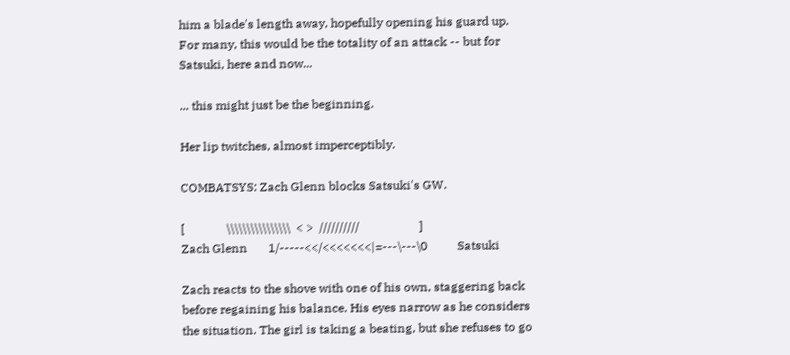him a blade's length away, hopefully opening his guard up. For many, this would be the totality of an attack -- but for Satsuki, here and now...

... this might just be the beginning.

Her lip twitches, almost imperceptibly.

COMBATSYS: Zach Glenn blocks Satsuki's GW.

[              \\\\\\\\\\\\\\\\  < >  //////////                    ]
Zach Glenn       1/-----<</<<<<<<<|=---\---\0          Satsuki

Zach reacts to the shove with one of his own, staggering back before regaining his balance. His eyes narrow as he considers the situation. The girl is taking a beating, but she refuses to go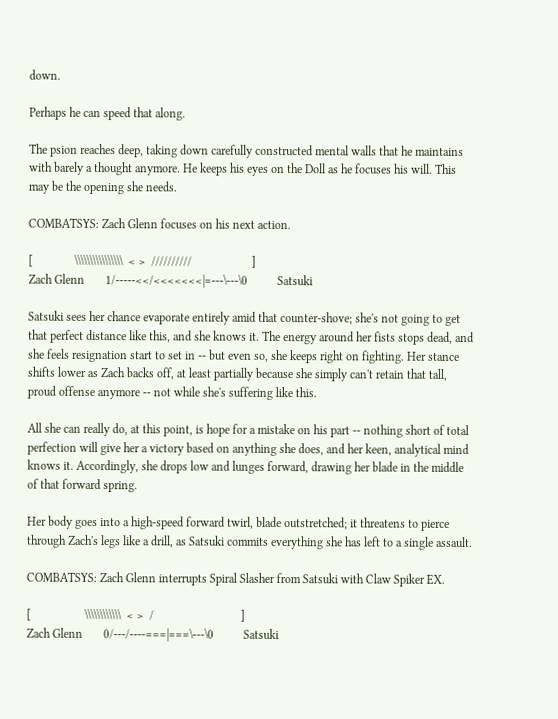down.

Perhaps he can speed that along.

The psion reaches deep, taking down carefully constructed mental walls that he maintains with barely a thought anymore. He keeps his eyes on the Doll as he focuses his will. This may be the opening she needs.

COMBATSYS: Zach Glenn focuses on his next action.

[              \\\\\\\\\\\\\\\\  < >  //////////                    ]
Zach Glenn       1/-----<</<<<<<<<|=---\---\0          Satsuki

Satsuki sees her chance evaporate entirely amid that counter-shove; she's not going to get that perfect distance like this, and she knows it. The energy around her fists stops dead, and she feels resignation start to set in -- but even so, she keeps right on fighting. Her stance shifts lower as Zach backs off, at least partially because she simply can't retain that tall, proud offense anymore -- not while she's suffering like this.

All she can really do, at this point, is hope for a mistake on his part -- nothing short of total perfection will give her a victory based on anything she does, and her keen, analytical mind knows it. Accordingly, she drops low and lunges forward, drawing her blade in the middle of that forward spring.

Her body goes into a high-speed forward twirl, blade outstretched; it threatens to pierce through Zach's legs like a drill, as Satsuki commits everything she has left to a single assault.

COMBATSYS: Zach Glenn interrupts Spiral Slasher from Satsuki with Claw Spiker EX.

[                  \\\\\\\\\\\\  < >  /                             ]
Zach Glenn       0/---/----===|===\---\0          Satsuki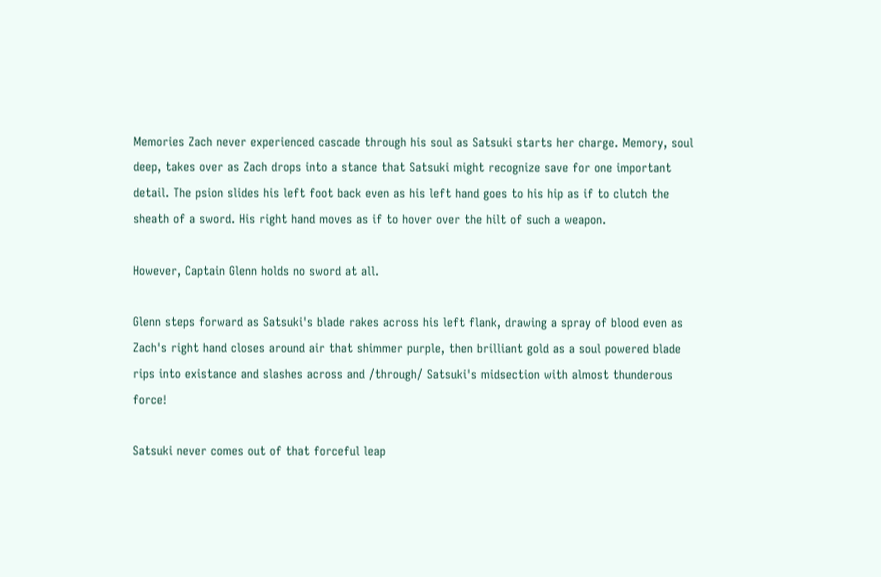Memories Zach never experienced cascade through his soul as Satsuki starts her charge. Memory, soul deep, takes over as Zach drops into a stance that Satsuki might recognize save for one important detail. The psion slides his left foot back even as his left hand goes to his hip as if to clutch the sheath of a sword. His right hand moves as if to hover over the hilt of such a weapon.

However, Captain Glenn holds no sword at all.

Glenn steps forward as Satsuki's blade rakes across his left flank, drawing a spray of blood even as Zach's right hand closes around air that shimmer purple, then brilliant gold as a soul powered blade rips into existance and slashes across and /through/ Satsuki's midsection with almost thunderous force!

Satsuki never comes out of that forceful leap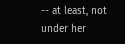-- at least, not under her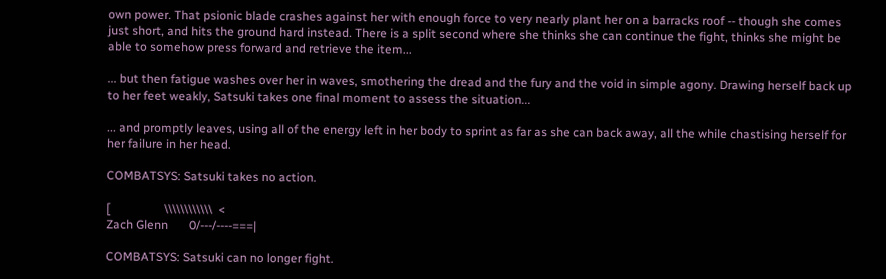own power. That psionic blade crashes against her with enough force to very nearly plant her on a barracks roof -- though she comes just short, and hits the ground hard instead. There is a split second where she thinks she can continue the fight, thinks she might be able to somehow press forward and retrieve the item...

... but then fatigue washes over her in waves, smothering the dread and the fury and the void in simple agony. Drawing herself back up to her feet weakly, Satsuki takes one final moment to assess the situation...

... and promptly leaves, using all of the energy left in her body to sprint as far as she can back away, all the while chastising herself for her failure in her head.

COMBATSYS: Satsuki takes no action.

[                  \\\\\\\\\\\\  <
Zach Glenn       0/---/----===|

COMBATSYS: Satsuki can no longer fight.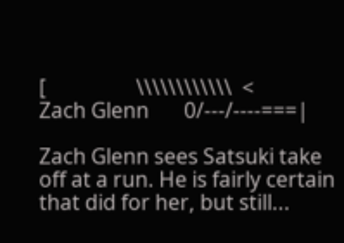[                  \\\\\\\\\\\\  <
Zach Glenn       0/---/----===|

Zach Glenn sees Satsuki take off at a run. He is fairly certain that did for her, but still...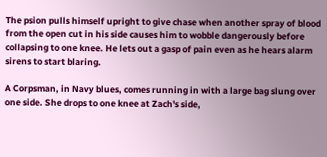The psion pulls himself upright to give chase when another spray of blood from the open cut in his side causes him to wobble dangerously before collapsing to one knee. He lets out a gasp of pain even as he hears alarm sirens to start blaring.

A Corpsman, in Navy blues, comes running in with a large bag slung over one side. She drops to one knee at Zach's side,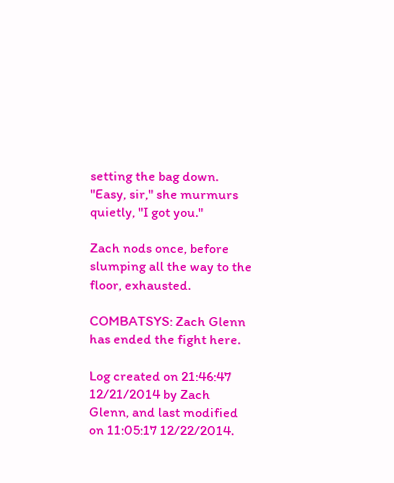setting the bag down. "Easy, sir," she murmurs quietly, "I got you."

Zach nods once, before slumping all the way to the floor, exhausted.

COMBATSYS: Zach Glenn has ended the fight here.

Log created on 21:46:47 12/21/2014 by Zach Glenn, and last modified on 11:05:17 12/22/2014.